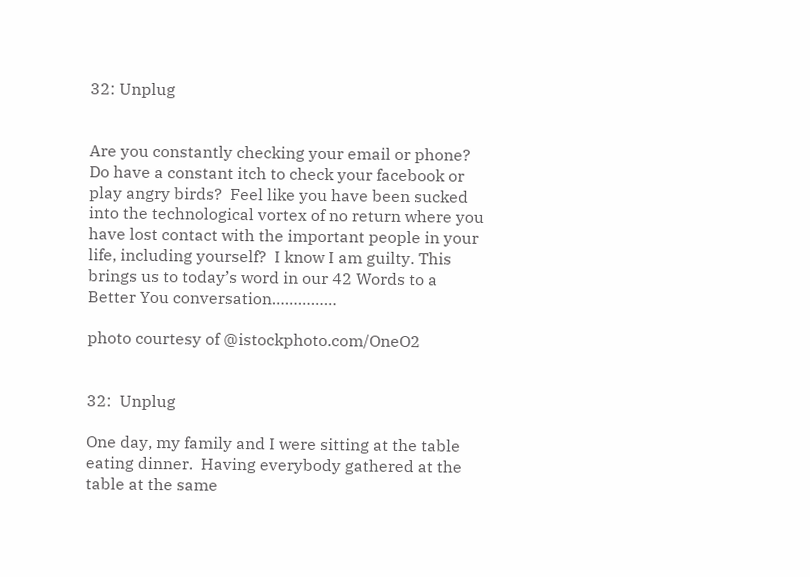32: Unplug


Are you constantly checking your email or phone?  Do have a constant itch to check your facebook or play angry birds?  Feel like you have been sucked into the technological vortex of no return where you have lost contact with the important people in your life, including yourself?  I know I am guilty. This brings us to today’s word in our 42 Words to a Better You conversation……………

photo courtesy of @istockphoto.com/OneO2


32:  Unplug

One day, my family and I were sitting at the table eating dinner.  Having everybody gathered at the table at the same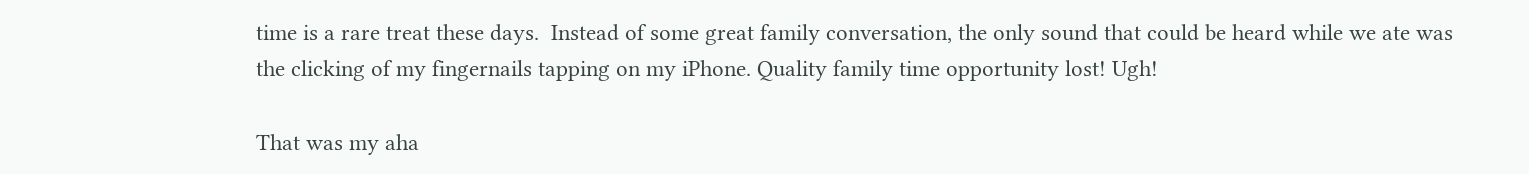time is a rare treat these days.  Instead of some great family conversation, the only sound that could be heard while we ate was the clicking of my fingernails tapping on my iPhone. Quality family time opportunity lost! Ugh!

That was my aha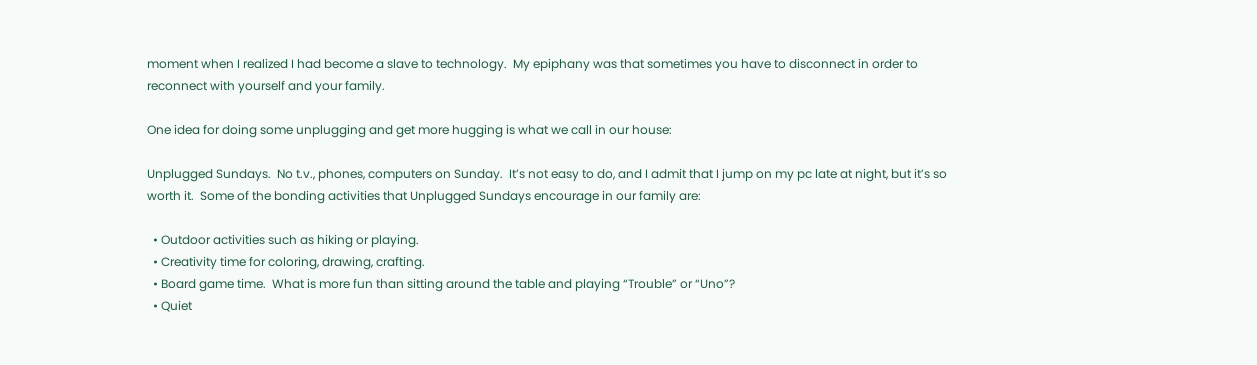moment when I realized I had become a slave to technology.  My epiphany was that sometimes you have to disconnect in order to reconnect with yourself and your family.

One idea for doing some unplugging and get more hugging is what we call in our house:

Unplugged Sundays.  No t.v., phones, computers on Sunday.  It’s not easy to do, and I admit that I jump on my pc late at night, but it’s so worth it.  Some of the bonding activities that Unplugged Sundays encourage in our family are:

  • Outdoor activities such as hiking or playing.
  • Creativity time for coloring, drawing, crafting.
  • Board game time.  What is more fun than sitting around the table and playing “Trouble” or “Uno”?
  • Quiet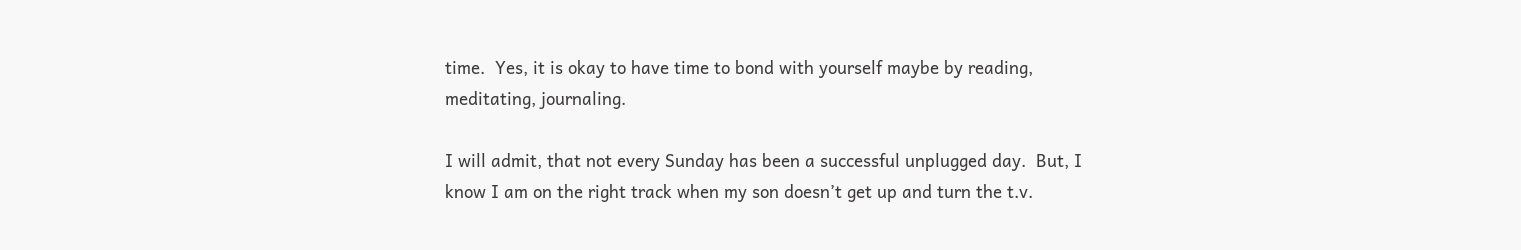time.  Yes, it is okay to have time to bond with yourself maybe by reading, meditating, journaling.

I will admit, that not every Sunday has been a successful unplugged day.  But, I know I am on the right track when my son doesn’t get up and turn the t.v.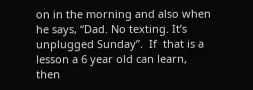on in the morning and also when he says, “Dad. No texting. It’s unplugged Sunday”.  If  that is a lesson a 6 year old can learn, then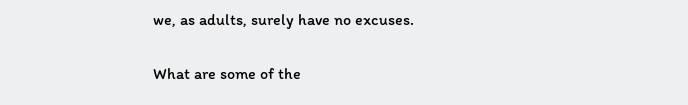we, as adults, surely have no excuses.

What are some of the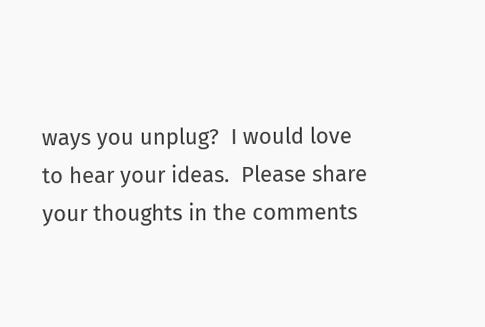ways you unplug?  I would love to hear your ideas.  Please share your thoughts in the comments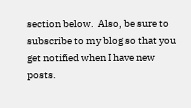section below.  Also, be sure to subscribe to my blog so that you get notified when I have new posts.